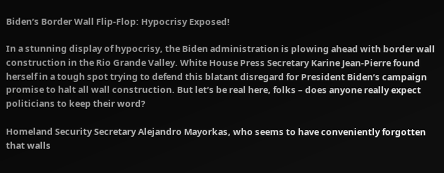Biden’s Border Wall Flip-Flop: Hypocrisy Exposed!

In a stunning display of hypocrisy, the Biden administration is plowing ahead with border wall construction in the Rio Grande Valley. White House Press Secretary Karine Jean-Pierre found herself in a tough spot trying to defend this blatant disregard for President Biden’s campaign promise to halt all wall construction. But let’s be real here, folks – does anyone really expect politicians to keep their word?

Homeland Security Secretary Alejandro Mayorkas, who seems to have conveniently forgotten that walls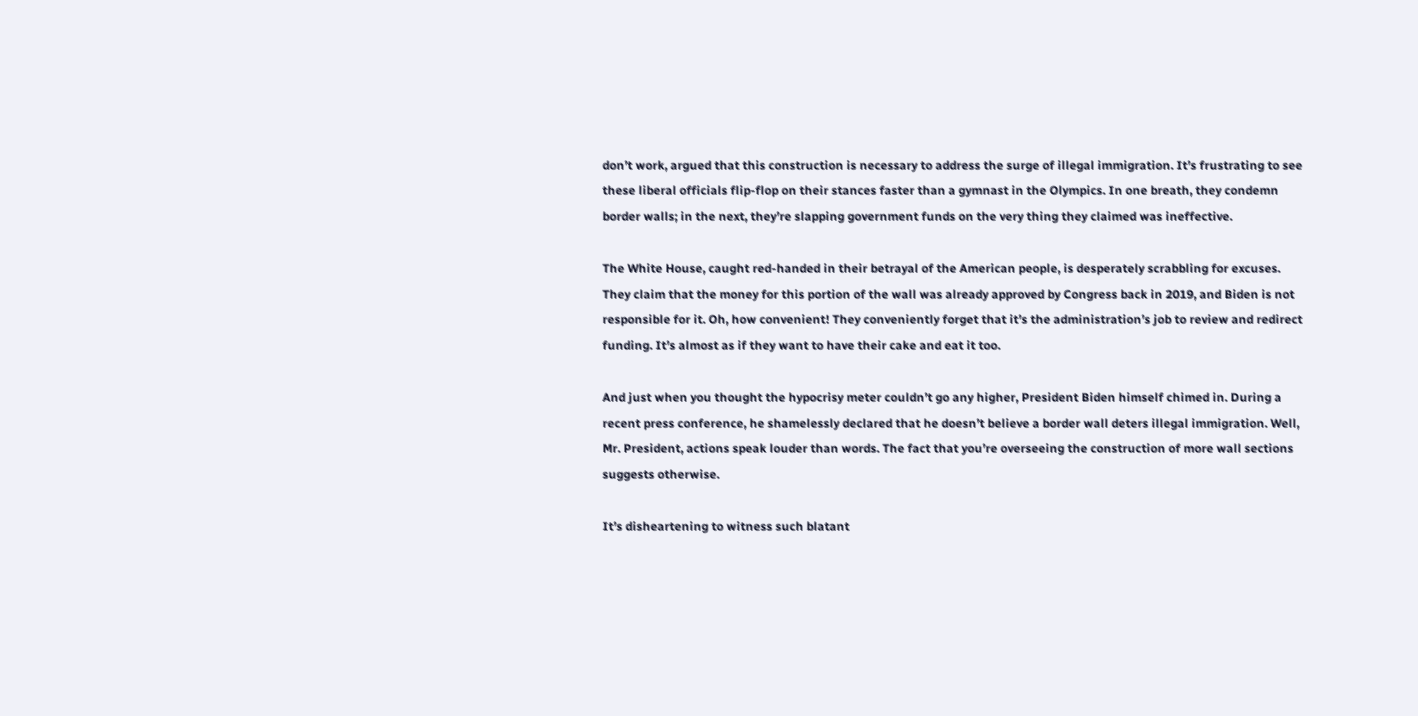don’t work, argued that this construction is necessary to address the surge of illegal immigration. It’s frustrating to see these liberal officials flip-flop on their stances faster than a gymnast in the Olympics. In one breath, they condemn border walls; in the next, they’re slapping government funds on the very thing they claimed was ineffective.

The White House, caught red-handed in their betrayal of the American people, is desperately scrabbling for excuses. They claim that the money for this portion of the wall was already approved by Congress back in 2019, and Biden is not responsible for it. Oh, how convenient! They conveniently forget that it’s the administration’s job to review and redirect funding. It’s almost as if they want to have their cake and eat it too.

And just when you thought the hypocrisy meter couldn’t go any higher, President Biden himself chimed in. During a recent press conference, he shamelessly declared that he doesn’t believe a border wall deters illegal immigration. Well, Mr. President, actions speak louder than words. The fact that you’re overseeing the construction of more wall sections suggests otherwise.

It’s disheartening to witness such blatant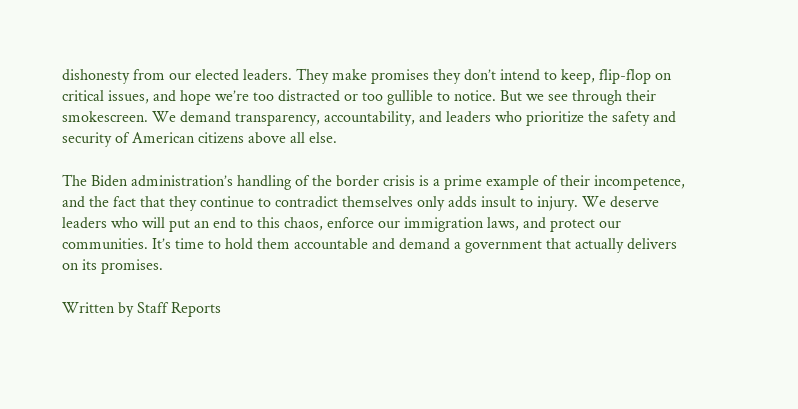dishonesty from our elected leaders. They make promises they don’t intend to keep, flip-flop on critical issues, and hope we’re too distracted or too gullible to notice. But we see through their smokescreen. We demand transparency, accountability, and leaders who prioritize the safety and security of American citizens above all else.

The Biden administration’s handling of the border crisis is a prime example of their incompetence, and the fact that they continue to contradict themselves only adds insult to injury. We deserve leaders who will put an end to this chaos, enforce our immigration laws, and protect our communities. It’s time to hold them accountable and demand a government that actually delivers on its promises.

Written by Staff Reports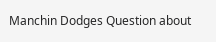Manchin Dodges Question about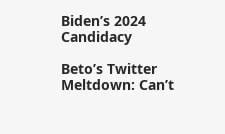Biden’s 2024 Candidacy

Beto’s Twitter Meltdown: Can’t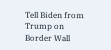Tell Biden from Trump on Border Wall